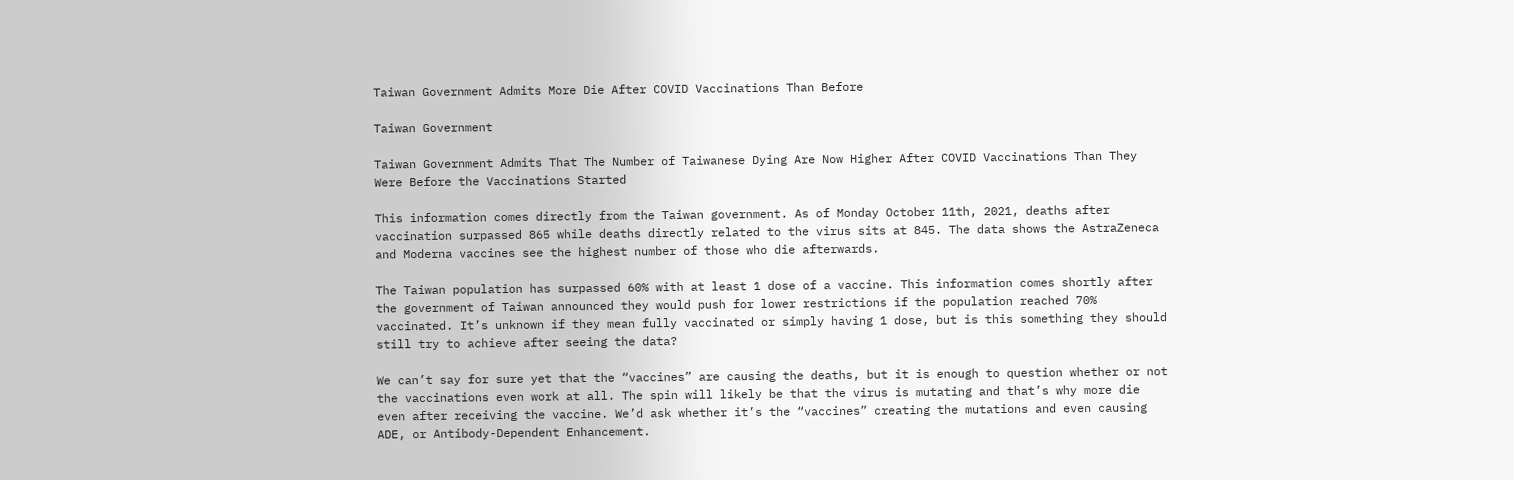Taiwan Government Admits More Die After COVID Vaccinations Than Before

Taiwan Government

Taiwan Government Admits That The Number of Taiwanese Dying Are Now Higher After COVID Vaccinations Than They Were Before the Vaccinations Started

This information comes directly from the Taiwan government. As of Monday October 11th, 2021, deaths after vaccination surpassed 865 while deaths directly related to the virus sits at 845. The data shows the AstraZeneca and Moderna vaccines see the highest number of those who die afterwards.

The Taiwan population has surpassed 60% with at least 1 dose of a vaccine. This information comes shortly after the government of Taiwan announced they would push for lower restrictions if the population reached 70% vaccinated. It’s unknown if they mean fully vaccinated or simply having 1 dose, but is this something they should still try to achieve after seeing the data?

We can’t say for sure yet that the “vaccines” are causing the deaths, but it is enough to question whether or not the vaccinations even work at all. The spin will likely be that the virus is mutating and that’s why more die even after receiving the vaccine. We’d ask whether it’s the “vaccines” creating the mutations and even causing ADE, or Antibody-Dependent Enhancement.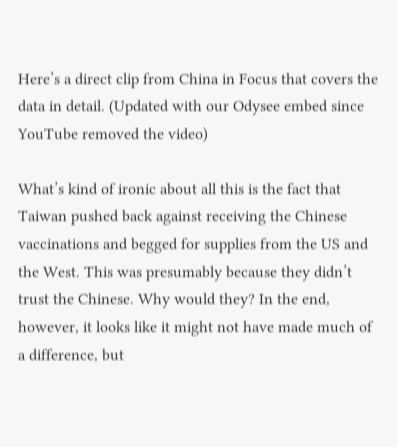Here’s a direct clip from China in Focus that covers the data in detail. (Updated with our Odysee embed since YouTube removed the video)

What’s kind of ironic about all this is the fact that Taiwan pushed back against receiving the Chinese vaccinations and begged for supplies from the US and the West. This was presumably because they didn’t trust the Chinese. Why would they? In the end, however, it looks like it might not have made much of a difference, but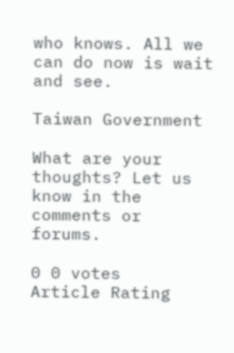who knows. All we can do now is wait and see.

Taiwan Government

What are your thoughts? Let us know in the comments or forums.

0 0 votes
Article Rating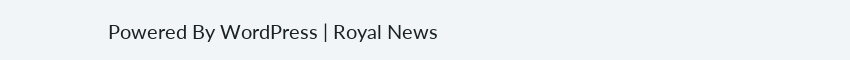Powered By WordPress | Royal News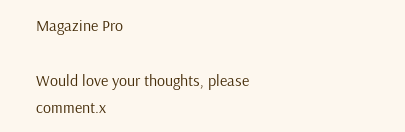Magazine Pro

Would love your thoughts, please comment.x